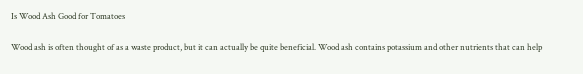Is Wood Ash Good for Tomatoes

Wood ash is often thought of as a waste product, but it can actually be quite beneficial. Wood ash contains potassium and other nutrients that can help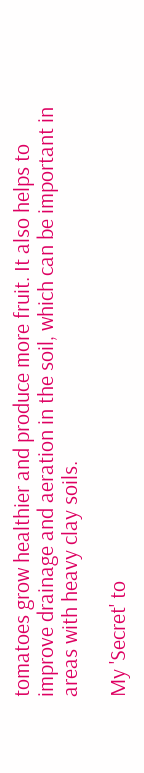tomatoes grow healthier and produce more fruit. It also helps to improve drainage and aeration in the soil, which can be important in areas with heavy clay soils.

My 'Secret' to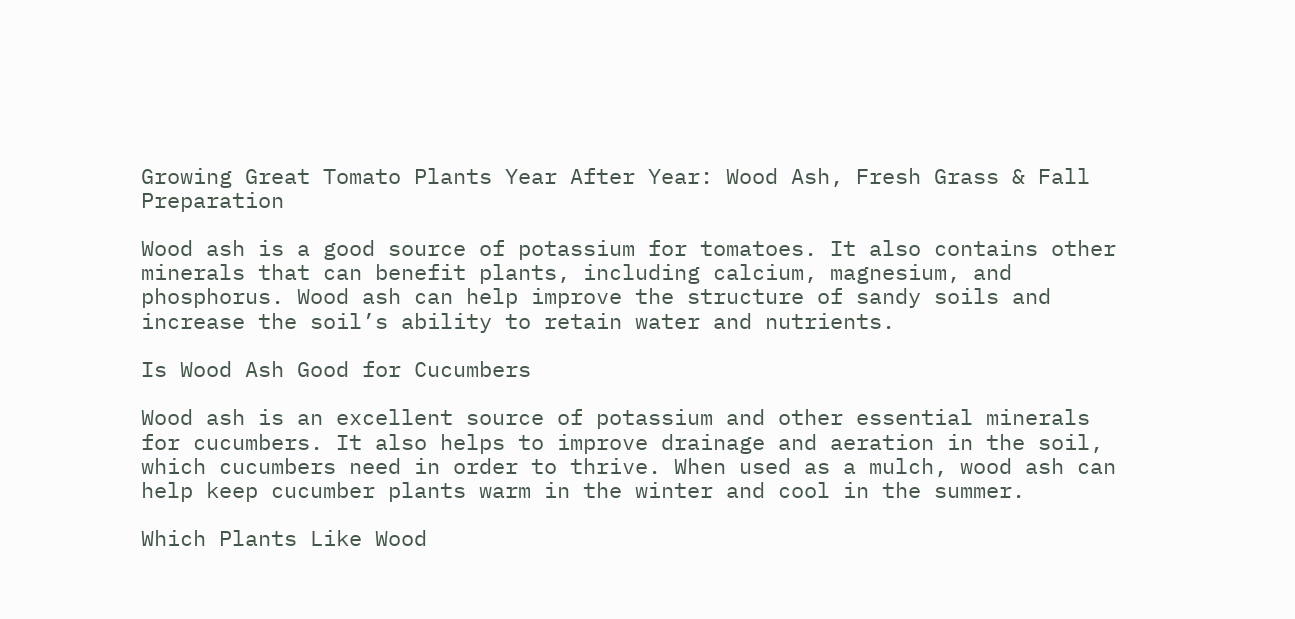Growing Great Tomato Plants Year After Year: Wood Ash, Fresh Grass & Fall Preparation

Wood ash is a good source of potassium for tomatoes. It also contains other minerals that can benefit plants, including calcium, magnesium, and phosphorus. Wood ash can help improve the structure of sandy soils and increase the soil’s ability to retain water and nutrients.

Is Wood Ash Good for Cucumbers

Wood ash is an excellent source of potassium and other essential minerals for cucumbers. It also helps to improve drainage and aeration in the soil, which cucumbers need in order to thrive. When used as a mulch, wood ash can help keep cucumber plants warm in the winter and cool in the summer.

Which Plants Like Wood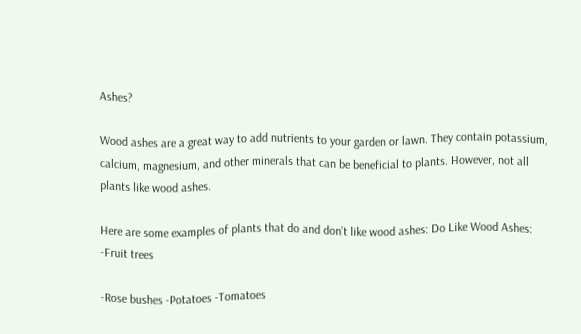Ashes?

Wood ashes are a great way to add nutrients to your garden or lawn. They contain potassium, calcium, magnesium, and other minerals that can be beneficial to plants. However, not all plants like wood ashes.

Here are some examples of plants that do and don’t like wood ashes: Do Like Wood Ashes: -Fruit trees

-Rose bushes -Potatoes -Tomatoes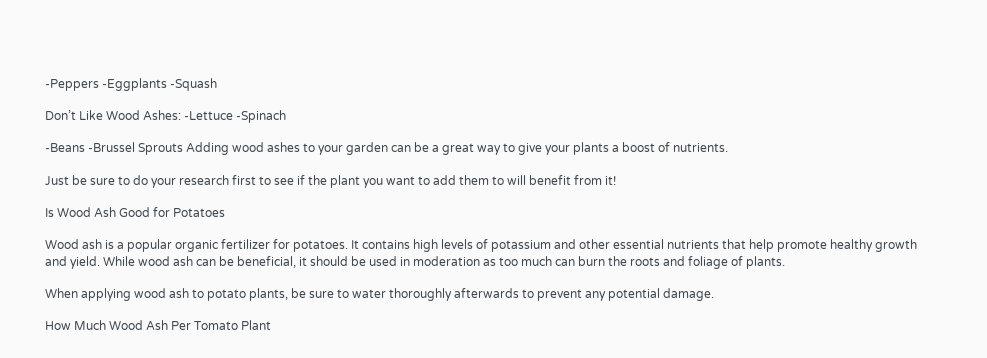-Peppers -Eggplants -Squash

Don’t Like Wood Ashes: -Lettuce -Spinach

-Beans -Brussel Sprouts Adding wood ashes to your garden can be a great way to give your plants a boost of nutrients.

Just be sure to do your research first to see if the plant you want to add them to will benefit from it!

Is Wood Ash Good for Potatoes

Wood ash is a popular organic fertilizer for potatoes. It contains high levels of potassium and other essential nutrients that help promote healthy growth and yield. While wood ash can be beneficial, it should be used in moderation as too much can burn the roots and foliage of plants.

When applying wood ash to potato plants, be sure to water thoroughly afterwards to prevent any potential damage.

How Much Wood Ash Per Tomato Plant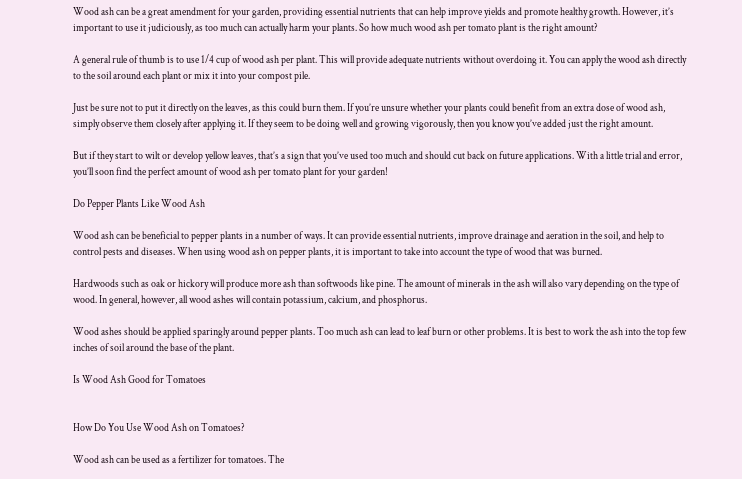Wood ash can be a great amendment for your garden, providing essential nutrients that can help improve yields and promote healthy growth. However, it’s important to use it judiciously, as too much can actually harm your plants. So how much wood ash per tomato plant is the right amount?

A general rule of thumb is to use 1/4 cup of wood ash per plant. This will provide adequate nutrients without overdoing it. You can apply the wood ash directly to the soil around each plant or mix it into your compost pile.

Just be sure not to put it directly on the leaves, as this could burn them. If you’re unsure whether your plants could benefit from an extra dose of wood ash, simply observe them closely after applying it. If they seem to be doing well and growing vigorously, then you know you’ve added just the right amount.

But if they start to wilt or develop yellow leaves, that’s a sign that you’ve used too much and should cut back on future applications. With a little trial and error, you’ll soon find the perfect amount of wood ash per tomato plant for your garden!

Do Pepper Plants Like Wood Ash

Wood ash can be beneficial to pepper plants in a number of ways. It can provide essential nutrients, improve drainage and aeration in the soil, and help to control pests and diseases. When using wood ash on pepper plants, it is important to take into account the type of wood that was burned.

Hardwoods such as oak or hickory will produce more ash than softwoods like pine. The amount of minerals in the ash will also vary depending on the type of wood. In general, however, all wood ashes will contain potassium, calcium, and phosphorus.

Wood ashes should be applied sparingly around pepper plants. Too much ash can lead to leaf burn or other problems. It is best to work the ash into the top few inches of soil around the base of the plant.

Is Wood Ash Good for Tomatoes


How Do You Use Wood Ash on Tomatoes?

Wood ash can be used as a fertilizer for tomatoes. The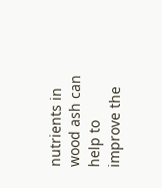nutrients in wood ash can help to improve the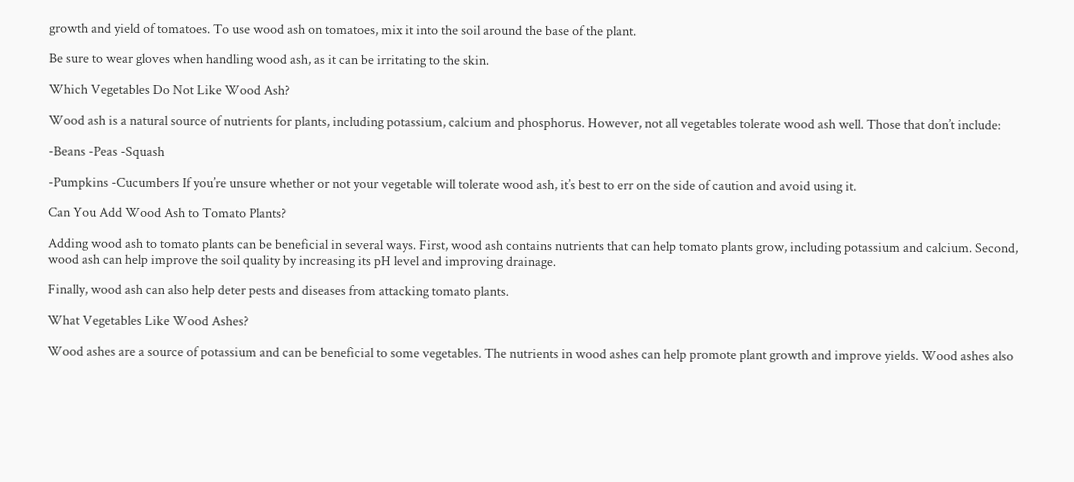growth and yield of tomatoes. To use wood ash on tomatoes, mix it into the soil around the base of the plant.

Be sure to wear gloves when handling wood ash, as it can be irritating to the skin.

Which Vegetables Do Not Like Wood Ash?

Wood ash is a natural source of nutrients for plants, including potassium, calcium and phosphorus. However, not all vegetables tolerate wood ash well. Those that don’t include:

-Beans -Peas -Squash

-Pumpkins -Cucumbers If you’re unsure whether or not your vegetable will tolerate wood ash, it’s best to err on the side of caution and avoid using it.

Can You Add Wood Ash to Tomato Plants?

Adding wood ash to tomato plants can be beneficial in several ways. First, wood ash contains nutrients that can help tomato plants grow, including potassium and calcium. Second, wood ash can help improve the soil quality by increasing its pH level and improving drainage.

Finally, wood ash can also help deter pests and diseases from attacking tomato plants.

What Vegetables Like Wood Ashes?

Wood ashes are a source of potassium and can be beneficial to some vegetables. The nutrients in wood ashes can help promote plant growth and improve yields. Wood ashes also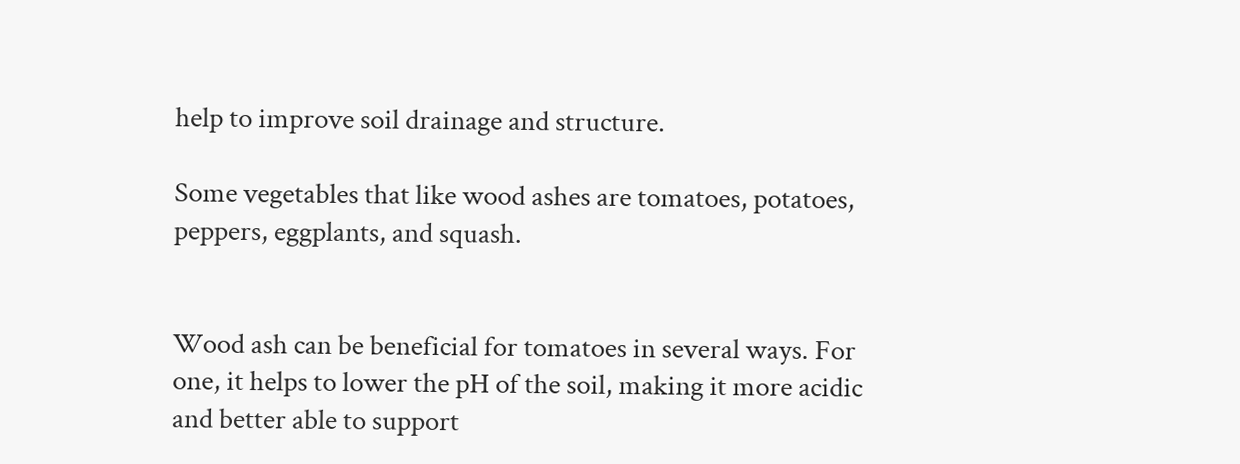help to improve soil drainage and structure.

Some vegetables that like wood ashes are tomatoes, potatoes, peppers, eggplants, and squash.


Wood ash can be beneficial for tomatoes in several ways. For one, it helps to lower the pH of the soil, making it more acidic and better able to support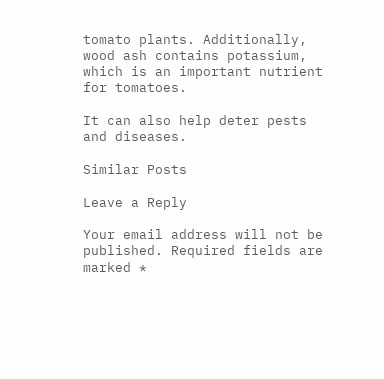tomato plants. Additionally, wood ash contains potassium, which is an important nutrient for tomatoes.

It can also help deter pests and diseases.

Similar Posts

Leave a Reply

Your email address will not be published. Required fields are marked *